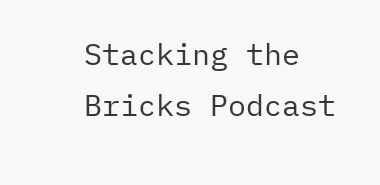Stacking the Bricks Podcast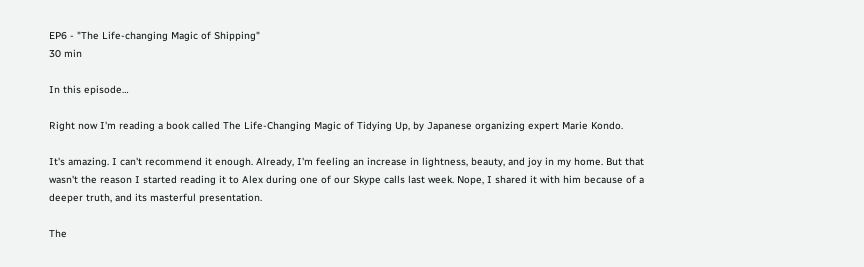EP6 - "The Life-changing Magic of Shipping"
30 min

In this episode…

Right now I'm reading a book called The Life-Changing Magic of Tidying Up, by Japanese organizing expert Marie Kondo.

It's amazing. I can't recommend it enough. Already, I'm feeling an increase in lightness, beauty, and joy in my home. But that wasn't the reason I started reading it to Alex during one of our Skype calls last week. Nope, I shared it with him because of a deeper truth, and its masterful presentation.

The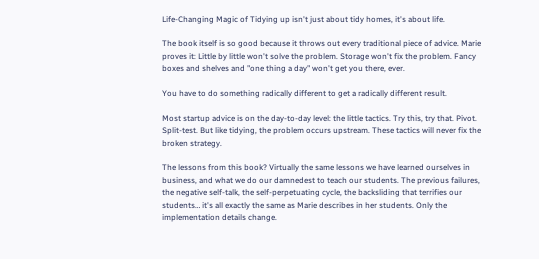Life-Changing Magic of Tidying up isn't just about tidy homes, it's about life.

The book itself is so good because it throws out every traditional piece of advice. Marie proves it: Little by little won't solve the problem. Storage won't fix the problem. Fancy boxes and shelves and "one thing a day" won't get you there, ever.

You have to do something radically different to get a radically different result.

Most startup advice is on the day-to-day level: the little tactics. Try this, try that. Pivot. Split-test. But like tidying, the problem occurs upstream. These tactics will never fix the broken strategy.

The lessons from this book? Virtually the same lessons we have learned ourselves in business, and what we do our damnedest to teach our students. The previous failures, the negative self-talk, the self-perpetuating cycle, the backsliding that terrifies our students… it's all exactly the same as Marie describes in her students. Only the implementation details change.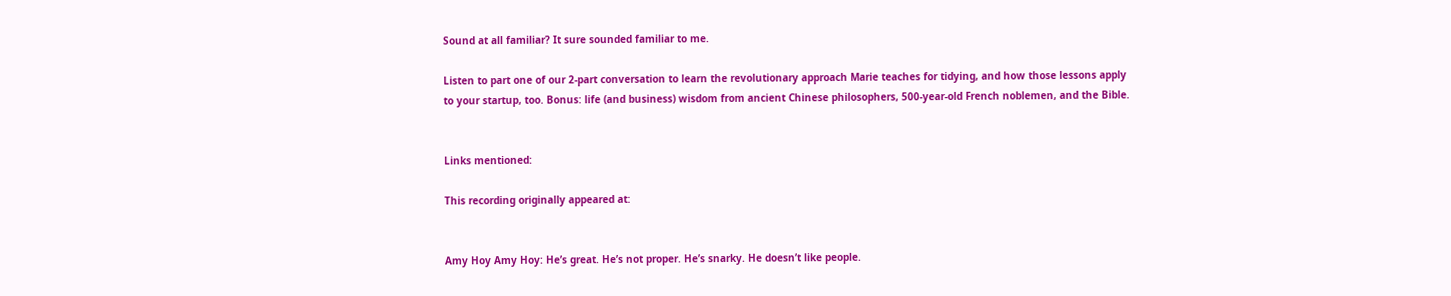Sound at all familiar? It sure sounded familiar to me.

Listen to part one of our 2-part conversation to learn the revolutionary approach Marie teaches for tidying, and how those lessons apply to your startup, too. Bonus: life (and business) wisdom from ancient Chinese philosophers, 500-year-old French noblemen, and the Bible.


Links mentioned:

This recording originally appeared at:


Amy Hoy Amy Hoy: He’s great. He’s not proper. He’s snarky. He doesn’t like people.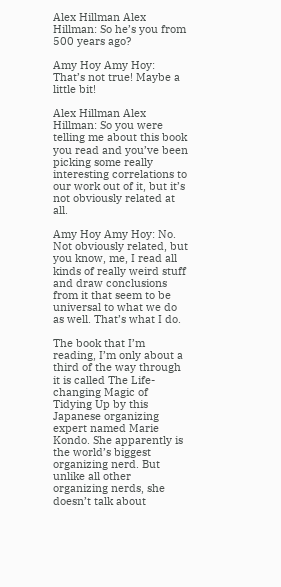Alex Hillman Alex Hillman: So he’s you from 500 years ago?

Amy Hoy Amy Hoy: That’s not true! Maybe a little bit!

Alex Hillman Alex Hillman: So you were telling me about this book you read and you’ve been picking some really interesting correlations to our work out of it, but it’s not obviously related at all.

Amy Hoy Amy Hoy: No. Not obviously related, but you know, me, I read all kinds of really weird stuff and draw conclusions from it that seem to be universal to what we do as well. That’s what I do.

The book that I’m reading, I’m only about a third of the way through it is called The Life-changing Magic of Tidying Up by this Japanese organizing expert named Marie Kondo. She apparently is the world’s biggest organizing nerd. But unlike all other organizing nerds, she doesn’t talk about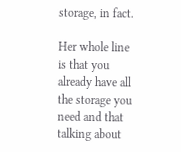storage, in fact.

Her whole line is that you already have all the storage you need and that talking about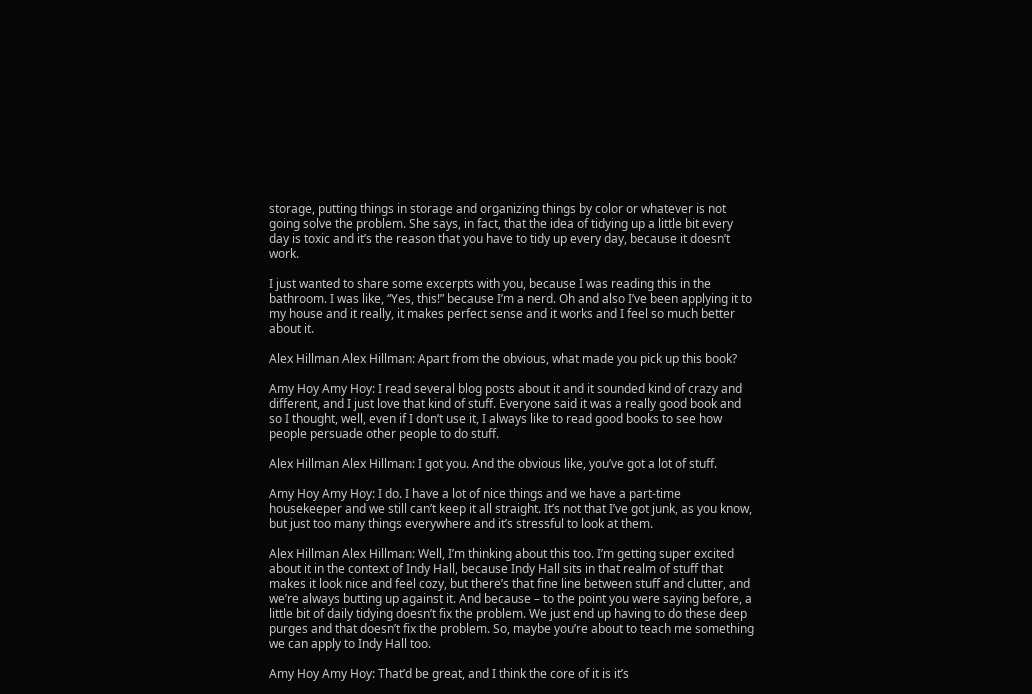storage, putting things in storage and organizing things by color or whatever is not going solve the problem. She says, in fact, that the idea of tidying up a little bit every day is toxic and it’s the reason that you have to tidy up every day, because it doesn’t work.

I just wanted to share some excerpts with you, because I was reading this in the bathroom. I was like, “Yes, this!” because I’m a nerd. Oh and also I’ve been applying it to my house and it really, it makes perfect sense and it works and I feel so much better about it.

Alex Hillman Alex Hillman: Apart from the obvious, what made you pick up this book?

Amy Hoy Amy Hoy: I read several blog posts about it and it sounded kind of crazy and different, and I just love that kind of stuff. Everyone said it was a really good book and so I thought, well, even if I don’t use it, I always like to read good books to see how people persuade other people to do stuff.

Alex Hillman Alex Hillman: I got you. And the obvious like, you’ve got a lot of stuff.

Amy Hoy Amy Hoy: I do. I have a lot of nice things and we have a part-time housekeeper and we still can’t keep it all straight. It’s not that I’ve got junk, as you know, but just too many things everywhere and it’s stressful to look at them.

Alex Hillman Alex Hillman: Well, I’m thinking about this too. I’m getting super excited about it in the context of Indy Hall, because Indy Hall sits in that realm of stuff that makes it look nice and feel cozy, but there’s that fine line between stuff and clutter, and we’re always butting up against it. And because – to the point you were saying before, a little bit of daily tidying doesn’t fix the problem. We just end up having to do these deep purges and that doesn’t fix the problem. So, maybe you’re about to teach me something we can apply to Indy Hall too.

Amy Hoy Amy Hoy: That’d be great, and I think the core of it is it’s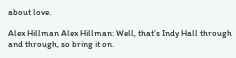about love.

Alex Hillman Alex Hillman: Well, that’s Indy Hall through and through, so bring it on.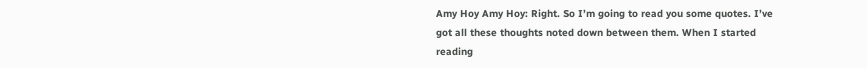Amy Hoy Amy Hoy: Right. So I’m going to read you some quotes. I’ve got all these thoughts noted down between them. When I started reading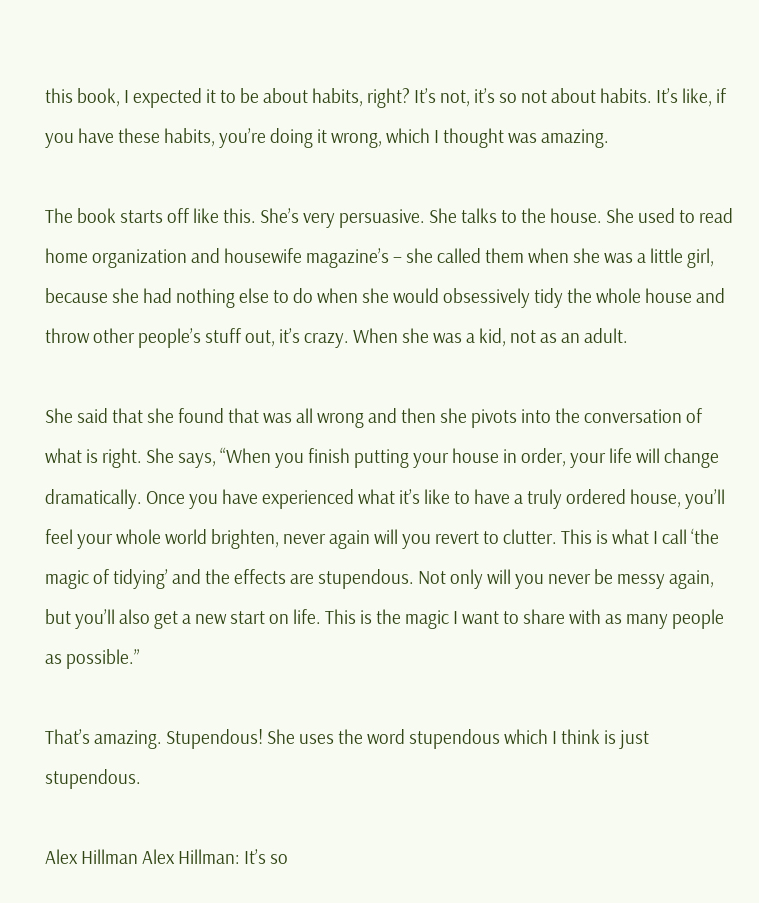this book, I expected it to be about habits, right? It’s not, it’s so not about habits. It’s like, if you have these habits, you’re doing it wrong, which I thought was amazing.

The book starts off like this. She’s very persuasive. She talks to the house. She used to read home organization and housewife magazine’s – she called them when she was a little girl, because she had nothing else to do when she would obsessively tidy the whole house and throw other people’s stuff out, it’s crazy. When she was a kid, not as an adult.

She said that she found that was all wrong and then she pivots into the conversation of what is right. She says, “When you finish putting your house in order, your life will change dramatically. Once you have experienced what it’s like to have a truly ordered house, you’ll feel your whole world brighten, never again will you revert to clutter. This is what I call ‘the magic of tidying’ and the effects are stupendous. Not only will you never be messy again, but you’ll also get a new start on life. This is the magic I want to share with as many people as possible.”

That’s amazing. Stupendous! She uses the word stupendous which I think is just stupendous.

Alex Hillman Alex Hillman: It’s so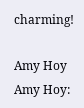charming!

Amy Hoy Amy Hoy: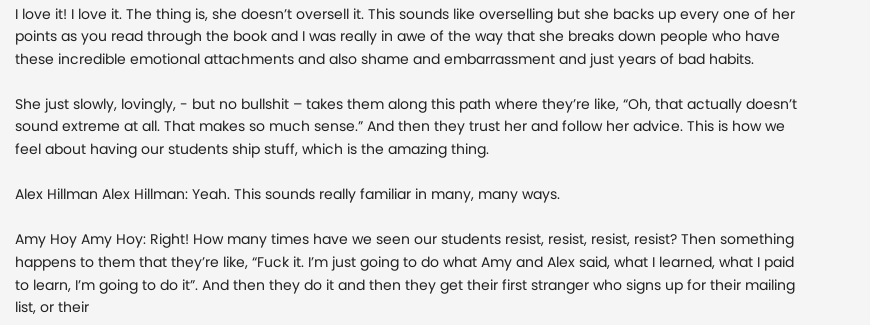I love it! I love it. The thing is, she doesn’t oversell it. This sounds like overselling but she backs up every one of her points as you read through the book and I was really in awe of the way that she breaks down people who have these incredible emotional attachments and also shame and embarrassment and just years of bad habits.

She just slowly, lovingly, - but no bullshit – takes them along this path where they’re like, “Oh, that actually doesn’t sound extreme at all. That makes so much sense.” And then they trust her and follow her advice. This is how we feel about having our students ship stuff, which is the amazing thing.

Alex Hillman Alex Hillman: Yeah. This sounds really familiar in many, many ways.

Amy Hoy Amy Hoy: Right! How many times have we seen our students resist, resist, resist, resist? Then something happens to them that they’re like, “Fuck it. I’m just going to do what Amy and Alex said, what I learned, what I paid to learn, I’m going to do it”. And then they do it and then they get their first stranger who signs up for their mailing list, or their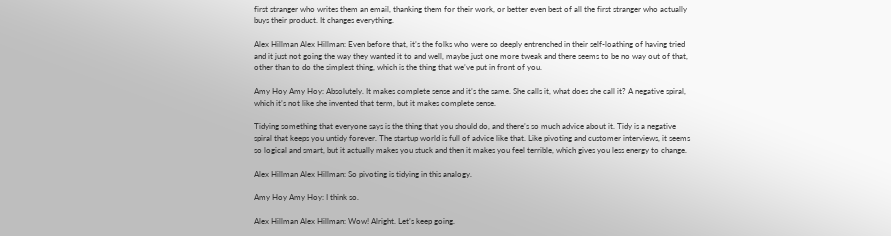first stranger who writes them an email, thanking them for their work, or better even best of all the first stranger who actually buys their product. It changes everything.

Alex Hillman Alex Hillman: Even before that, it’s the folks who were so deeply entrenched in their self-loathing of having tried and it just not going the way they wanted it to and well, maybe just one more tweak and there seems to be no way out of that, other than to do the simplest thing, which is the thing that we’ve put in front of you.

Amy Hoy Amy Hoy: Absolutely. It makes complete sense and it’s the same. She calls it, what does she call it? A negative spiral, which it’s not like she invented that term, but it makes complete sense.

Tidying something that everyone says is the thing that you should do, and there’s so much advice about it. Tidy is a negative spiral that keeps you untidy forever. The startup world is full of advice like that. Like pivoting and customer interviews, it seems so logical and smart, but it actually makes you stuck and then it makes you feel terrible, which gives you less energy to change.

Alex Hillman Alex Hillman: So pivoting is tidying in this analogy.

Amy Hoy Amy Hoy: I think so.

Alex Hillman Alex Hillman: Wow! Alright. Let’s keep going.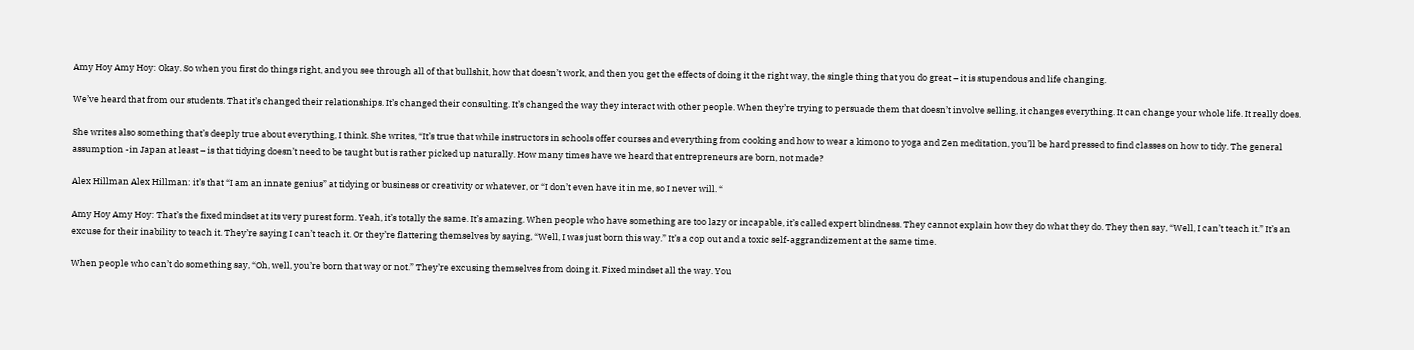Amy Hoy Amy Hoy: Okay. So when you first do things right, and you see through all of that bullshit, how that doesn’t work, and then you get the effects of doing it the right way, the single thing that you do great – it is stupendous and life changing.

We’ve heard that from our students. That it’s changed their relationships. It’s changed their consulting. It’s changed the way they interact with other people. When they’re trying to persuade them that doesn’t involve selling, it changes everything. It can change your whole life. It really does.

She writes also something that’s deeply true about everything, I think. She writes, “It’s true that while instructors in schools offer courses and everything from cooking and how to wear a kimono to yoga and Zen meditation, you’ll be hard pressed to find classes on how to tidy. The general assumption -in Japan at least – is that tidying doesn’t need to be taught but is rather picked up naturally. How many times have we heard that entrepreneurs are born, not made?

Alex Hillman Alex Hillman: it’s that “I am an innate genius” at tidying or business or creativity or whatever, or “I don’t even have it in me, so I never will. “

Amy Hoy Amy Hoy: That’s the fixed mindset at its very purest form. Yeah, it’s totally the same. It’s amazing. When people who have something are too lazy or incapable, it’s called expert blindness. They cannot explain how they do what they do. They then say, “Well, I can’t teach it.” It’s an excuse for their inability to teach it. They’re saying I can’t teach it. Or they’re flattering themselves by saying, “Well, I was just born this way.” It’s a cop out and a toxic self-aggrandizement at the same time.

When people who can’t do something say, “Oh, well, you’re born that way or not.” They’re excusing themselves from doing it. Fixed mindset all the way. You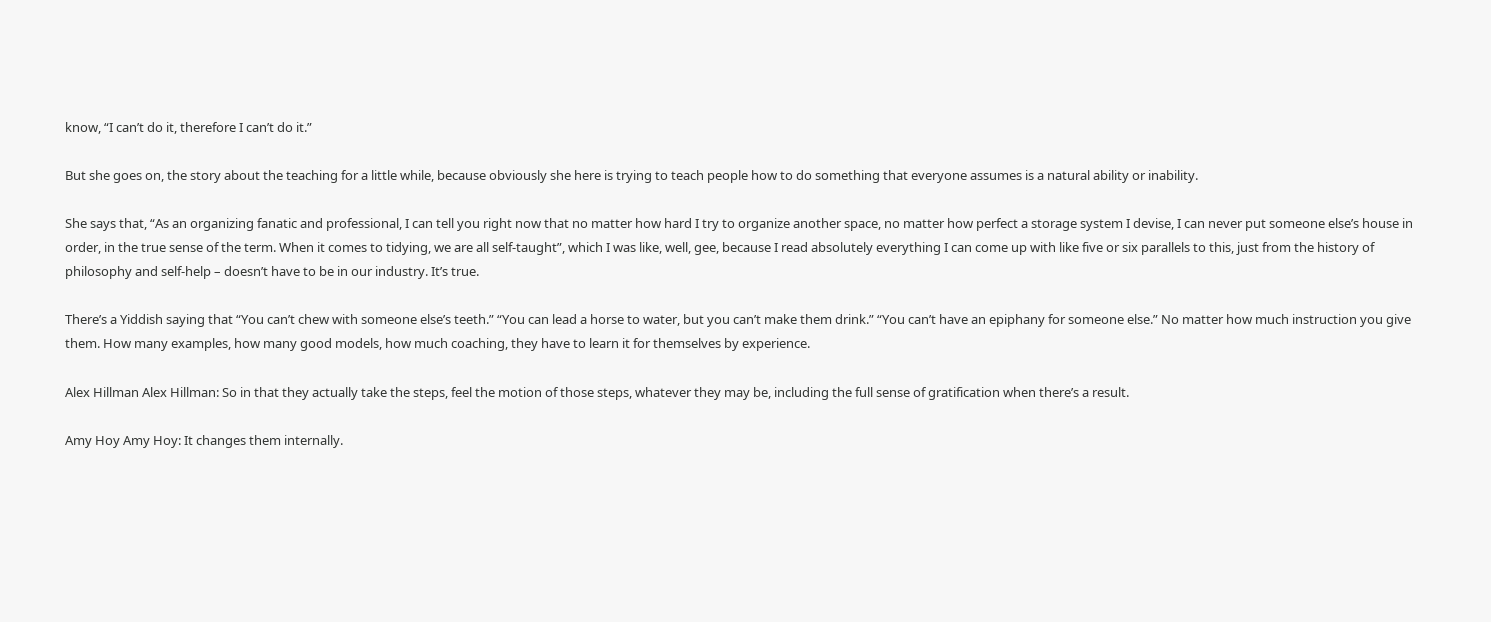know, “I can’t do it, therefore I can’t do it.”

But she goes on, the story about the teaching for a little while, because obviously she here is trying to teach people how to do something that everyone assumes is a natural ability or inability.

She says that, “As an organizing fanatic and professional, I can tell you right now that no matter how hard I try to organize another space, no matter how perfect a storage system I devise, I can never put someone else’s house in order, in the true sense of the term. When it comes to tidying, we are all self-taught”, which I was like, well, gee, because I read absolutely everything I can come up with like five or six parallels to this, just from the history of philosophy and self-help – doesn’t have to be in our industry. It’s true.

There’s a Yiddish saying that “You can’t chew with someone else’s teeth.” “You can lead a horse to water, but you can’t make them drink.” “You can’t have an epiphany for someone else.” No matter how much instruction you give them. How many examples, how many good models, how much coaching, they have to learn it for themselves by experience.

Alex Hillman Alex Hillman: So in that they actually take the steps, feel the motion of those steps, whatever they may be, including the full sense of gratification when there’s a result.

Amy Hoy Amy Hoy: It changes them internally.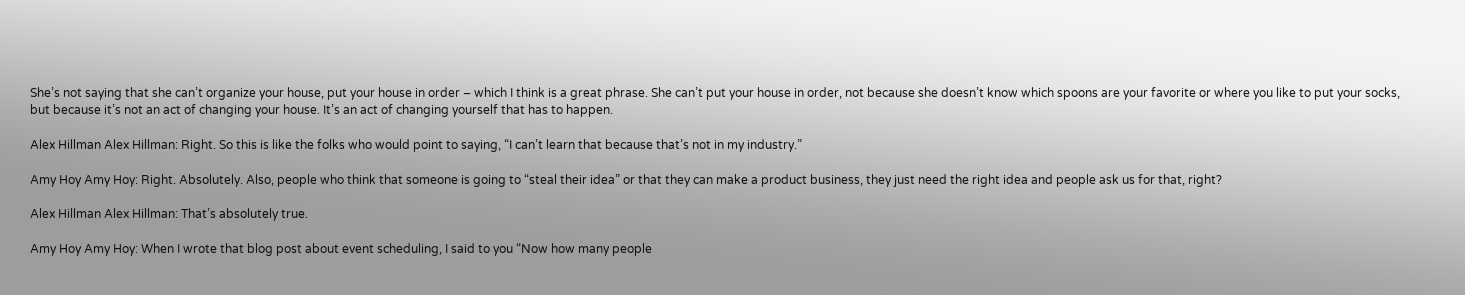She’s not saying that she can’t organize your house, put your house in order – which I think is a great phrase. She can’t put your house in order, not because she doesn’t know which spoons are your favorite or where you like to put your socks, but because it’s not an act of changing your house. It’s an act of changing yourself that has to happen.

Alex Hillman Alex Hillman: Right. So this is like the folks who would point to saying, “I can’t learn that because that’s not in my industry.”

Amy Hoy Amy Hoy: Right. Absolutely. Also, people who think that someone is going to “steal their idea” or that they can make a product business, they just need the right idea and people ask us for that, right?

Alex Hillman Alex Hillman: That’s absolutely true.

Amy Hoy Amy Hoy: When I wrote that blog post about event scheduling, I said to you “Now how many people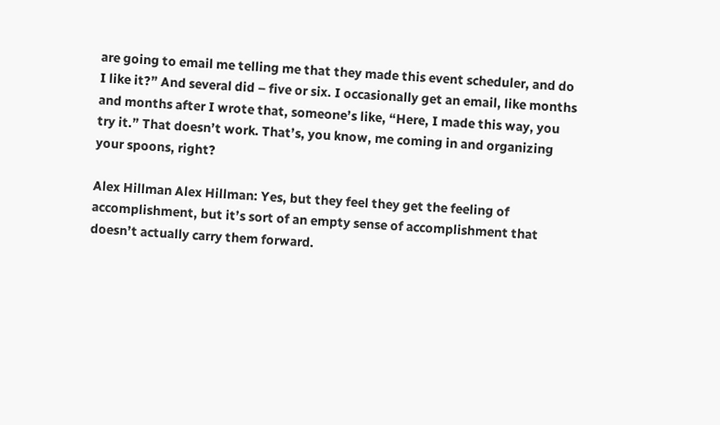are going to email me telling me that they made this event scheduler, and do I like it?” And several did – five or six. I occasionally get an email, like months and months after I wrote that, someone’s like, “Here, I made this way, you try it.” That doesn’t work. That’s, you know, me coming in and organizing your spoons, right?

Alex Hillman Alex Hillman: Yes, but they feel they get the feeling of accomplishment, but it’s sort of an empty sense of accomplishment that doesn’t actually carry them forward.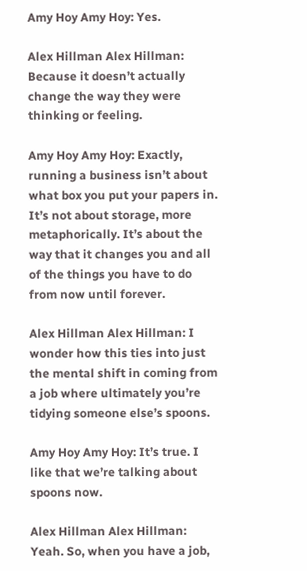Amy Hoy Amy Hoy: Yes.

Alex Hillman Alex Hillman: Because it doesn’t actually change the way they were thinking or feeling.

Amy Hoy Amy Hoy: Exactly, running a business isn’t about what box you put your papers in. It’s not about storage, more metaphorically. It’s about the way that it changes you and all of the things you have to do from now until forever.

Alex Hillman Alex Hillman: I wonder how this ties into just the mental shift in coming from a job where ultimately you’re tidying someone else’s spoons.

Amy Hoy Amy Hoy: It’s true. I like that we’re talking about spoons now.

Alex Hillman Alex Hillman: Yeah. So, when you have a job,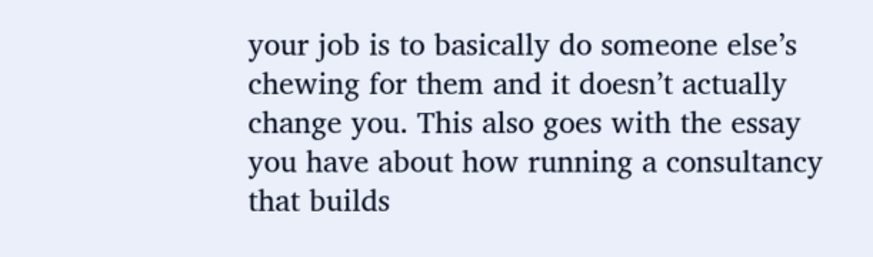your job is to basically do someone else’s chewing for them and it doesn’t actually change you. This also goes with the essay you have about how running a consultancy that builds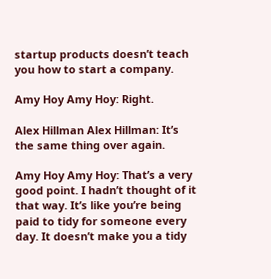startup products doesn’t teach you how to start a company.

Amy Hoy Amy Hoy: Right.

Alex Hillman Alex Hillman: It’s the same thing over again.

Amy Hoy Amy Hoy: That’s a very good point. I hadn’t thought of it that way. It’s like you’re being paid to tidy for someone every day. It doesn’t make you a tidy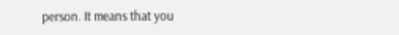person. It means that you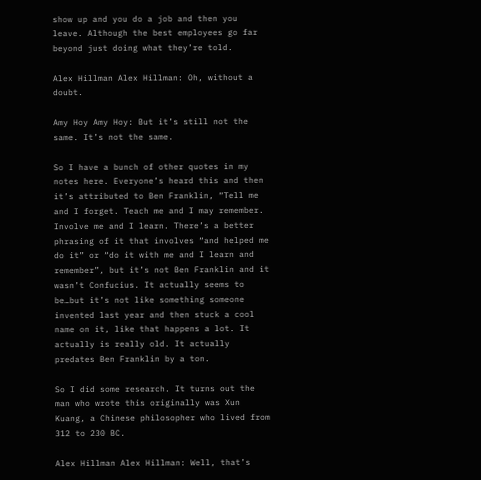show up and you do a job and then you leave. Although the best employees go far beyond just doing what they’re told.

Alex Hillman Alex Hillman: Oh, without a doubt.

Amy Hoy Amy Hoy: But it’s still not the same. It’s not the same.

So I have a bunch of other quotes in my notes here. Everyone’s heard this and then it’s attributed to Ben Franklin, “Tell me and I forget. Teach me and I may remember. Involve me and I learn. There’s a better phrasing of it that involves “and helped me do it” or “do it with me and I learn and remember”, but it’s not Ben Franklin and it wasn’t Confucius. It actually seems to be…but it’s not like something someone invented last year and then stuck a cool name on it, like that happens a lot. It actually is really old. It actually predates Ben Franklin by a ton.

So I did some research. It turns out the man who wrote this originally was Xun Kuang, a Chinese philosopher who lived from 312 to 230 BC.

Alex Hillman Alex Hillman: Well, that’s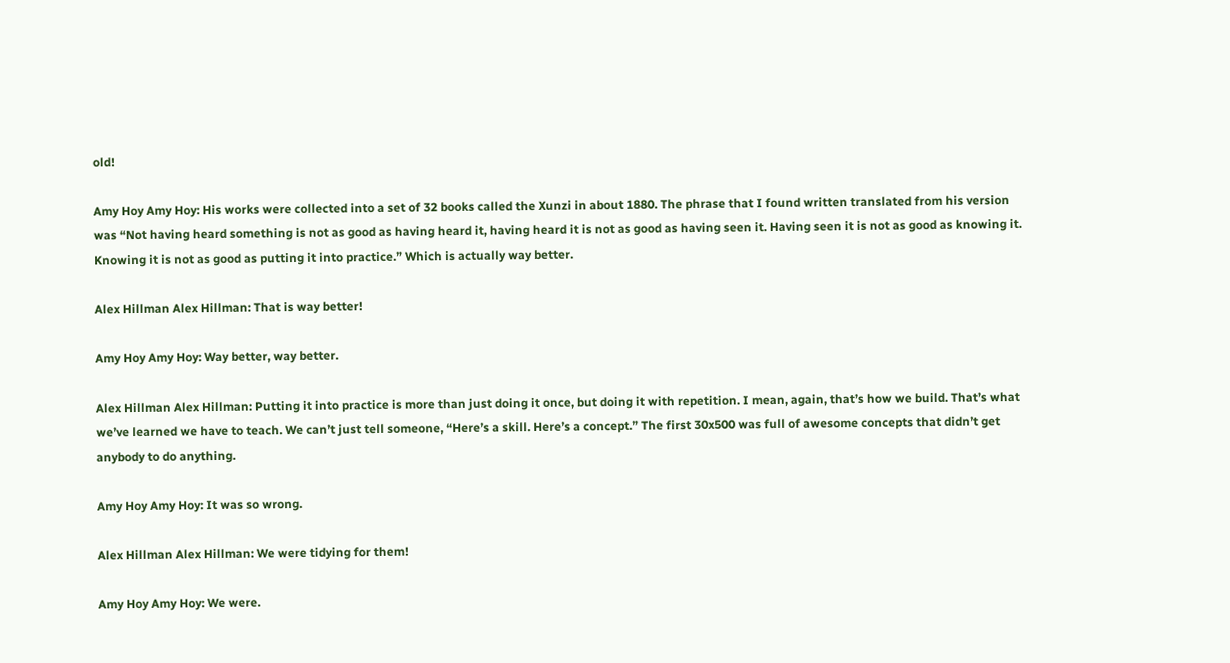old!

Amy Hoy Amy Hoy: His works were collected into a set of 32 books called the Xunzi in about 1880. The phrase that I found written translated from his version was “Not having heard something is not as good as having heard it, having heard it is not as good as having seen it. Having seen it is not as good as knowing it. Knowing it is not as good as putting it into practice.” Which is actually way better.

Alex Hillman Alex Hillman: That is way better!

Amy Hoy Amy Hoy: Way better, way better.

Alex Hillman Alex Hillman: Putting it into practice is more than just doing it once, but doing it with repetition. I mean, again, that’s how we build. That’s what we’ve learned we have to teach. We can’t just tell someone, “Here’s a skill. Here’s a concept.” The first 30x500 was full of awesome concepts that didn’t get anybody to do anything.

Amy Hoy Amy Hoy: It was so wrong.

Alex Hillman Alex Hillman: We were tidying for them!

Amy Hoy Amy Hoy: We were.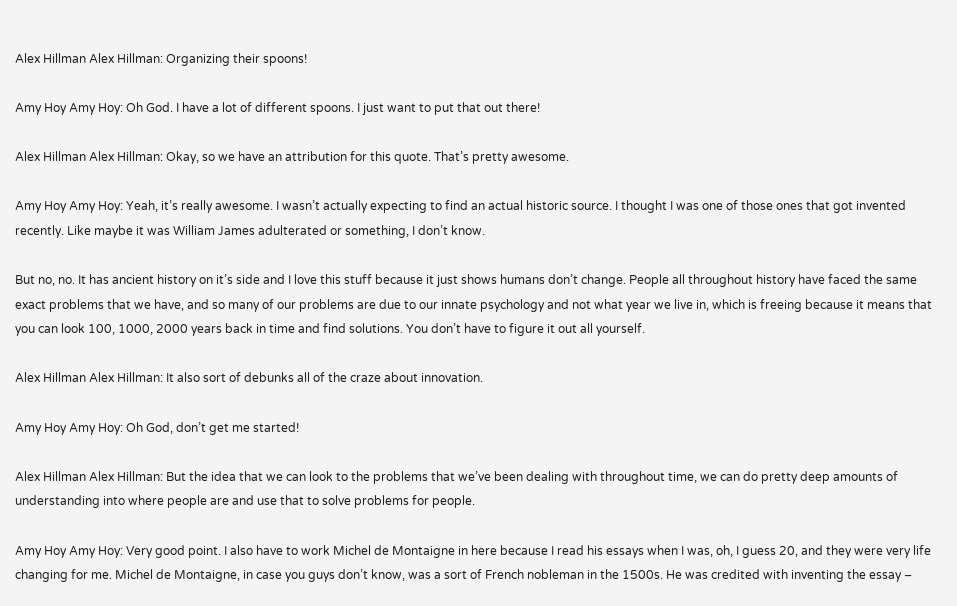Alex Hillman Alex Hillman: Organizing their spoons!

Amy Hoy Amy Hoy: Oh God. I have a lot of different spoons. I just want to put that out there!

Alex Hillman Alex Hillman: Okay, so we have an attribution for this quote. That’s pretty awesome.

Amy Hoy Amy Hoy: Yeah, it’s really awesome. I wasn’t actually expecting to find an actual historic source. I thought I was one of those ones that got invented recently. Like maybe it was William James adulterated or something, I don’t know.

But no, no. It has ancient history on it’s side and I love this stuff because it just shows humans don’t change. People all throughout history have faced the same exact problems that we have, and so many of our problems are due to our innate psychology and not what year we live in, which is freeing because it means that you can look 100, 1000, 2000 years back in time and find solutions. You don’t have to figure it out all yourself.

Alex Hillman Alex Hillman: It also sort of debunks all of the craze about innovation.

Amy Hoy Amy Hoy: Oh God, don’t get me started!

Alex Hillman Alex Hillman: But the idea that we can look to the problems that we’ve been dealing with throughout time, we can do pretty deep amounts of understanding into where people are and use that to solve problems for people.

Amy Hoy Amy Hoy: Very good point. I also have to work Michel de Montaigne in here because I read his essays when I was, oh, I guess 20, and they were very life changing for me. Michel de Montaigne, in case you guys don’t know, was a sort of French nobleman in the 1500s. He was credited with inventing the essay –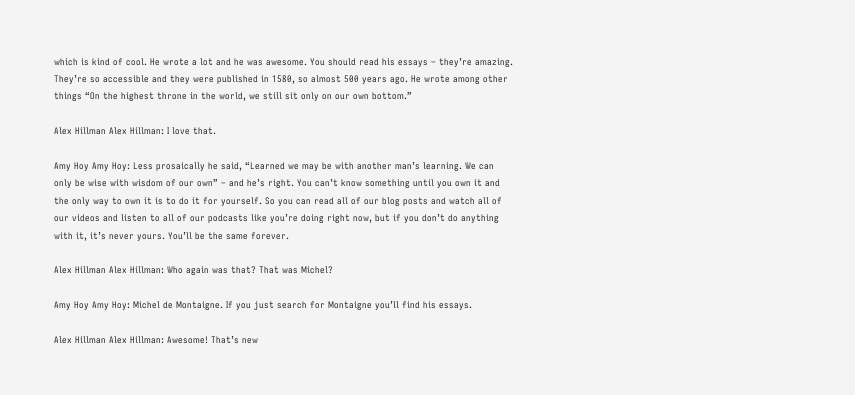which is kind of cool. He wrote a lot and he was awesome. You should read his essays – they’re amazing. They’re so accessible and they were published in 1580, so almost 500 years ago. He wrote among other things “On the highest throne in the world, we still sit only on our own bottom.”

Alex Hillman Alex Hillman: I love that.

Amy Hoy Amy Hoy: Less prosaically he said, “Learned we may be with another man’s learning. We can only be wise with wisdom of our own” – and he’s right. You can’t know something until you own it and the only way to own it is to do it for yourself. So you can read all of our blog posts and watch all of our videos and listen to all of our podcasts like you’re doing right now, but if you don’t do anything with it, it’s never yours. You’ll be the same forever.

Alex Hillman Alex Hillman: Who again was that? That was Michel?

Amy Hoy Amy Hoy: Michel de Montaigne. If you just search for Montaigne you’ll find his essays.

Alex Hillman Alex Hillman: Awesome! That’s new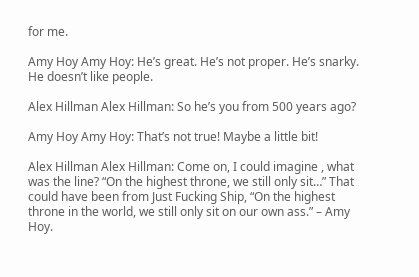for me.

Amy Hoy Amy Hoy: He’s great. He’s not proper. He’s snarky. He doesn’t like people.

Alex Hillman Alex Hillman: So he’s you from 500 years ago?

Amy Hoy Amy Hoy: That’s not true! Maybe a little bit!

Alex Hillman Alex Hillman: Come on, I could imagine , what was the line? “On the highest throne, we still only sit…” That could have been from Just Fucking Ship, “On the highest throne in the world, we still only sit on our own ass.” – Amy Hoy.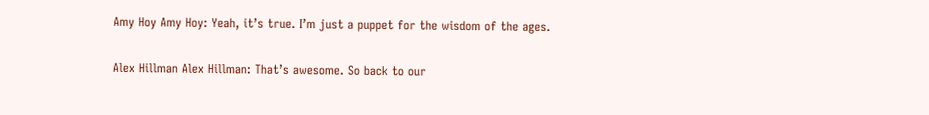Amy Hoy Amy Hoy: Yeah, it’s true. I’m just a puppet for the wisdom of the ages.

Alex Hillman Alex Hillman: That’s awesome. So back to our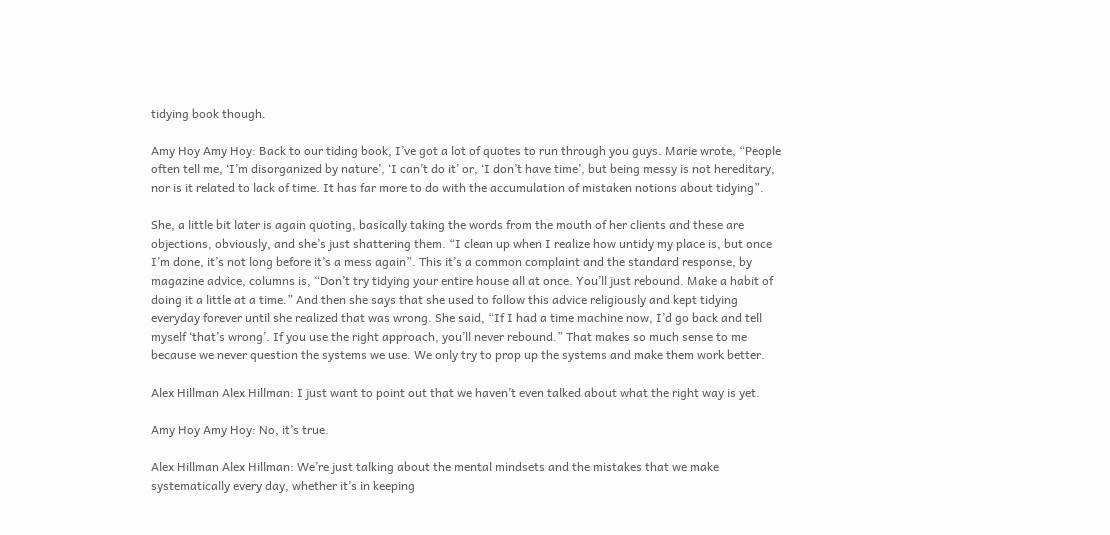tidying book though.

Amy Hoy Amy Hoy: Back to our tiding book, I’ve got a lot of quotes to run through you guys. Marie wrote, “People often tell me, ‘I’m disorganized by nature’, ‘I can’t do it’ or, ‘I don’t have time’, but being messy is not hereditary, nor is it related to lack of time. It has far more to do with the accumulation of mistaken notions about tidying”.

She, a little bit later is again quoting, basically taking the words from the mouth of her clients and these are objections, obviously, and she’s just shattering them. “I clean up when I realize how untidy my place is, but once I’m done, it’s not long before it’s a mess again”. This it’s a common complaint and the standard response, by magazine advice, columns is, “Don’t try tidying your entire house all at once. You’ll just rebound. Make a habit of doing it a little at a time.” And then she says that she used to follow this advice religiously and kept tidying everyday forever until she realized that was wrong. She said, “If I had a time machine now, I’d go back and tell myself ‘that’s wrong’. If you use the right approach, you’ll never rebound.” That makes so much sense to me because we never question the systems we use. We only try to prop up the systems and make them work better.

Alex Hillman Alex Hillman: I just want to point out that we haven’t even talked about what the right way is yet.

Amy Hoy Amy Hoy: No, it’s true.

Alex Hillman Alex Hillman: We’re just talking about the mental mindsets and the mistakes that we make systematically every day, whether it’s in keeping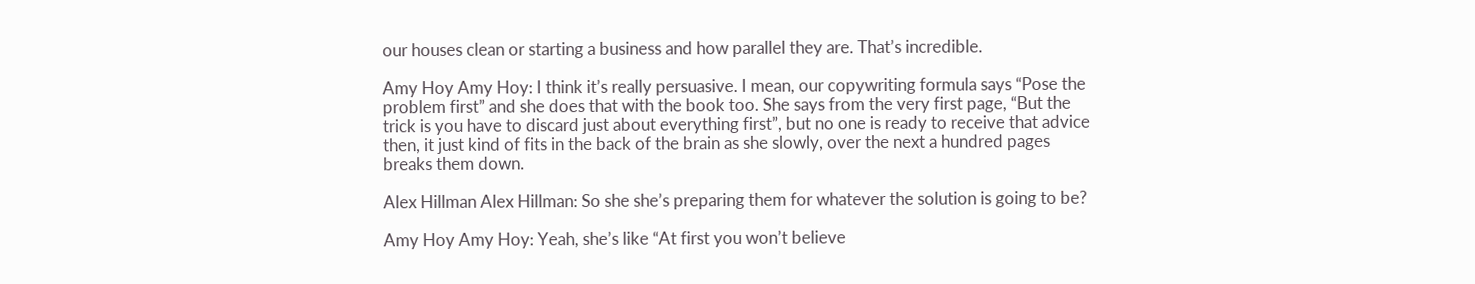our houses clean or starting a business and how parallel they are. That’s incredible.

Amy Hoy Amy Hoy: I think it’s really persuasive. I mean, our copywriting formula says “Pose the problem first” and she does that with the book too. She says from the very first page, “But the trick is you have to discard just about everything first”, but no one is ready to receive that advice then, it just kind of fits in the back of the brain as she slowly, over the next a hundred pages breaks them down.

Alex Hillman Alex Hillman: So she she’s preparing them for whatever the solution is going to be?

Amy Hoy Amy Hoy: Yeah, she’s like “At first you won’t believe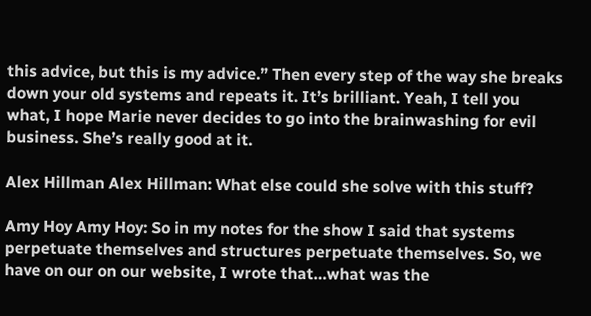this advice, but this is my advice.” Then every step of the way she breaks down your old systems and repeats it. It’s brilliant. Yeah, I tell you what, I hope Marie never decides to go into the brainwashing for evil business. She’s really good at it.

Alex Hillman Alex Hillman: What else could she solve with this stuff?

Amy Hoy Amy Hoy: So in my notes for the show I said that systems perpetuate themselves and structures perpetuate themselves. So, we have on our on our website, I wrote that…what was the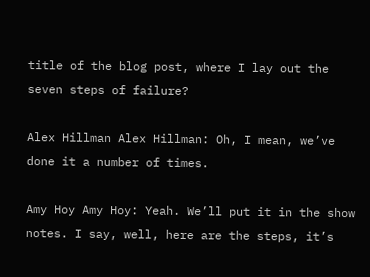title of the blog post, where I lay out the seven steps of failure?

Alex Hillman Alex Hillman: Oh, I mean, we’ve done it a number of times.

Amy Hoy Amy Hoy: Yeah. We’ll put it in the show notes. I say, well, here are the steps, it’s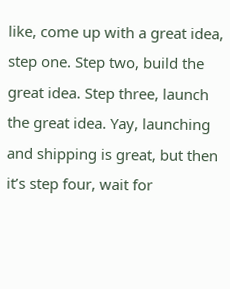like, come up with a great idea, step one. Step two, build the great idea. Step three, launch the great idea. Yay, launching and shipping is great, but then it’s step four, wait for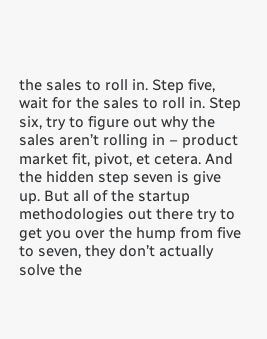the sales to roll in. Step five, wait for the sales to roll in. Step six, try to figure out why the sales aren’t rolling in – product market fit, pivot, et cetera. And the hidden step seven is give up. But all of the startup methodologies out there try to get you over the hump from five to seven, they don’t actually solve the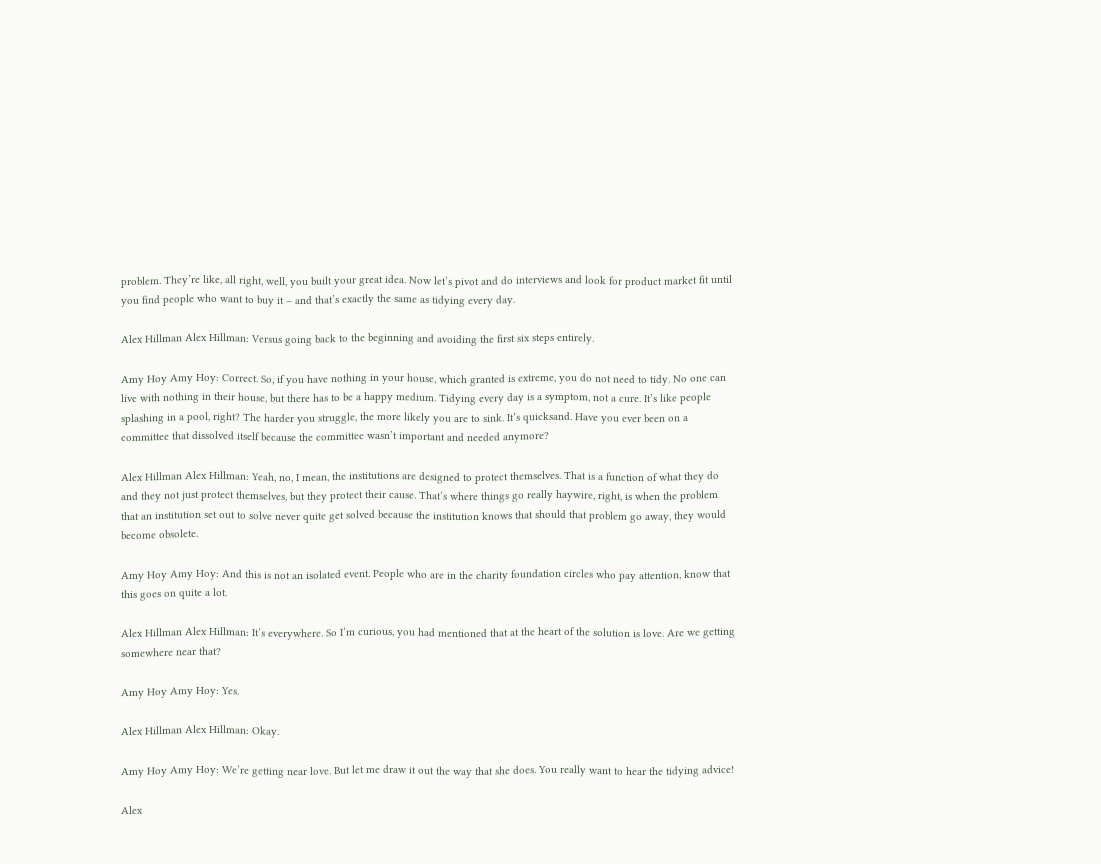problem. They’re like, all right, well, you built your great idea. Now let’s pivot and do interviews and look for product market fit until you find people who want to buy it – and that’s exactly the same as tidying every day.

Alex Hillman Alex Hillman: Versus going back to the beginning and avoiding the first six steps entirely.

Amy Hoy Amy Hoy: Correct. So, if you have nothing in your house, which granted is extreme, you do not need to tidy. No one can live with nothing in their house, but there has to be a happy medium. Tidying every day is a symptom, not a cure. It’s like people splashing in a pool, right? The harder you struggle, the more likely you are to sink. It’s quicksand. Have you ever been on a committee that dissolved itself because the committee wasn’t important and needed anymore?

Alex Hillman Alex Hillman: Yeah, no, I mean, the institutions are designed to protect themselves. That is a function of what they do and they not just protect themselves, but they protect their cause. That’s where things go really haywire, right, is when the problem that an institution set out to solve never quite get solved because the institution knows that should that problem go away, they would become obsolete.

Amy Hoy Amy Hoy: And this is not an isolated event. People who are in the charity foundation circles who pay attention, know that this goes on quite a lot.

Alex Hillman Alex Hillman: It’s everywhere. So I’m curious, you had mentioned that at the heart of the solution is love. Are we getting somewhere near that?

Amy Hoy Amy Hoy: Yes.

Alex Hillman Alex Hillman: Okay.

Amy Hoy Amy Hoy: We’re getting near love. But let me draw it out the way that she does. You really want to hear the tidying advice!

Alex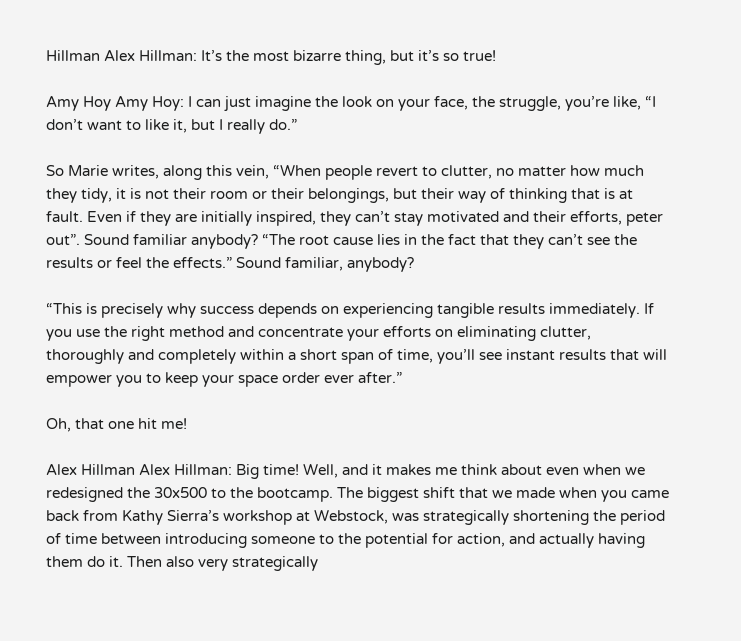Hillman Alex Hillman: It’s the most bizarre thing, but it’s so true!

Amy Hoy Amy Hoy: I can just imagine the look on your face, the struggle, you’re like, “I don’t want to like it, but I really do.”

So Marie writes, along this vein, “When people revert to clutter, no matter how much they tidy, it is not their room or their belongings, but their way of thinking that is at fault. Even if they are initially inspired, they can’t stay motivated and their efforts, peter out”. Sound familiar anybody? “The root cause lies in the fact that they can’t see the results or feel the effects.” Sound familiar, anybody?

“This is precisely why success depends on experiencing tangible results immediately. If you use the right method and concentrate your efforts on eliminating clutter, thoroughly and completely within a short span of time, you’ll see instant results that will empower you to keep your space order ever after.”

Oh, that one hit me!

Alex Hillman Alex Hillman: Big time! Well, and it makes me think about even when we redesigned the 30x500 to the bootcamp. The biggest shift that we made when you came back from Kathy Sierra’s workshop at Webstock, was strategically shortening the period of time between introducing someone to the potential for action, and actually having them do it. Then also very strategically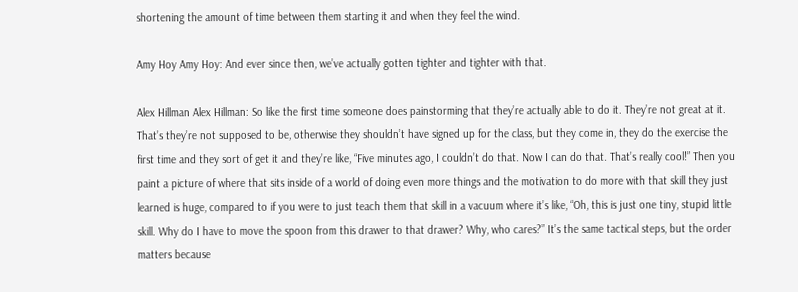shortening the amount of time between them starting it and when they feel the wind.

Amy Hoy Amy Hoy: And ever since then, we’ve actually gotten tighter and tighter with that.

Alex Hillman Alex Hillman: So like the first time someone does painstorming that they’re actually able to do it. They’re not great at it. That’s they’re not supposed to be, otherwise they shouldn’t have signed up for the class, but they come in, they do the exercise the first time and they sort of get it and they’re like, “Five minutes ago, I couldn’t do that. Now I can do that. That’s really cool!” Then you paint a picture of where that sits inside of a world of doing even more things and the motivation to do more with that skill they just learned is huge, compared to if you were to just teach them that skill in a vacuum where it’s like, “Oh, this is just one tiny, stupid little skill. Why do I have to move the spoon from this drawer to that drawer? Why, who cares?” It’s the same tactical steps, but the order matters because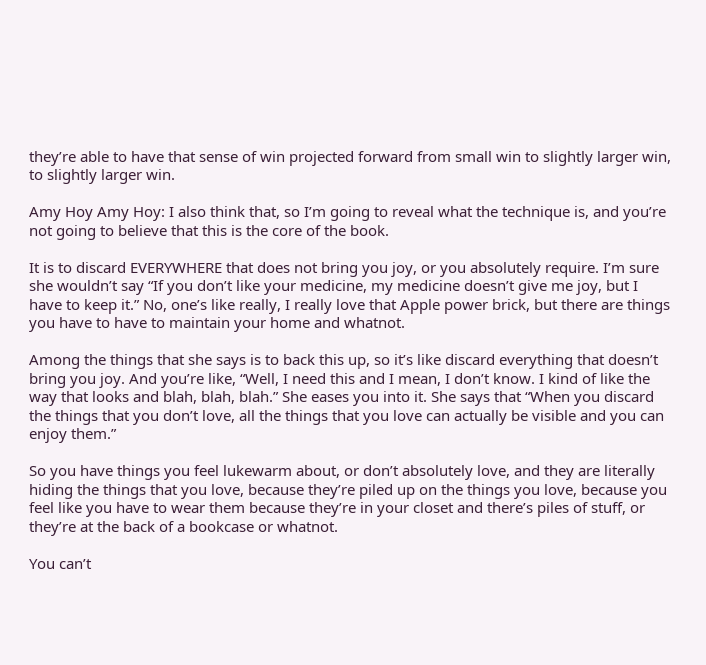they’re able to have that sense of win projected forward from small win to slightly larger win, to slightly larger win.

Amy Hoy Amy Hoy: I also think that, so I’m going to reveal what the technique is, and you’re not going to believe that this is the core of the book.

It is to discard EVERYWHERE that does not bring you joy, or you absolutely require. I’m sure she wouldn’t say “If you don’t like your medicine, my medicine doesn’t give me joy, but I have to keep it.” No, one’s like really, I really love that Apple power brick, but there are things you have to have to maintain your home and whatnot.

Among the things that she says is to back this up, so it’s like discard everything that doesn’t bring you joy. And you’re like, “Well, I need this and I mean, I don’t know. I kind of like the way that looks and blah, blah, blah.” She eases you into it. She says that “When you discard the things that you don’t love, all the things that you love can actually be visible and you can enjoy them.”

So you have things you feel lukewarm about, or don’t absolutely love, and they are literally hiding the things that you love, because they’re piled up on the things you love, because you feel like you have to wear them because they’re in your closet and there’s piles of stuff, or they’re at the back of a bookcase or whatnot.

You can’t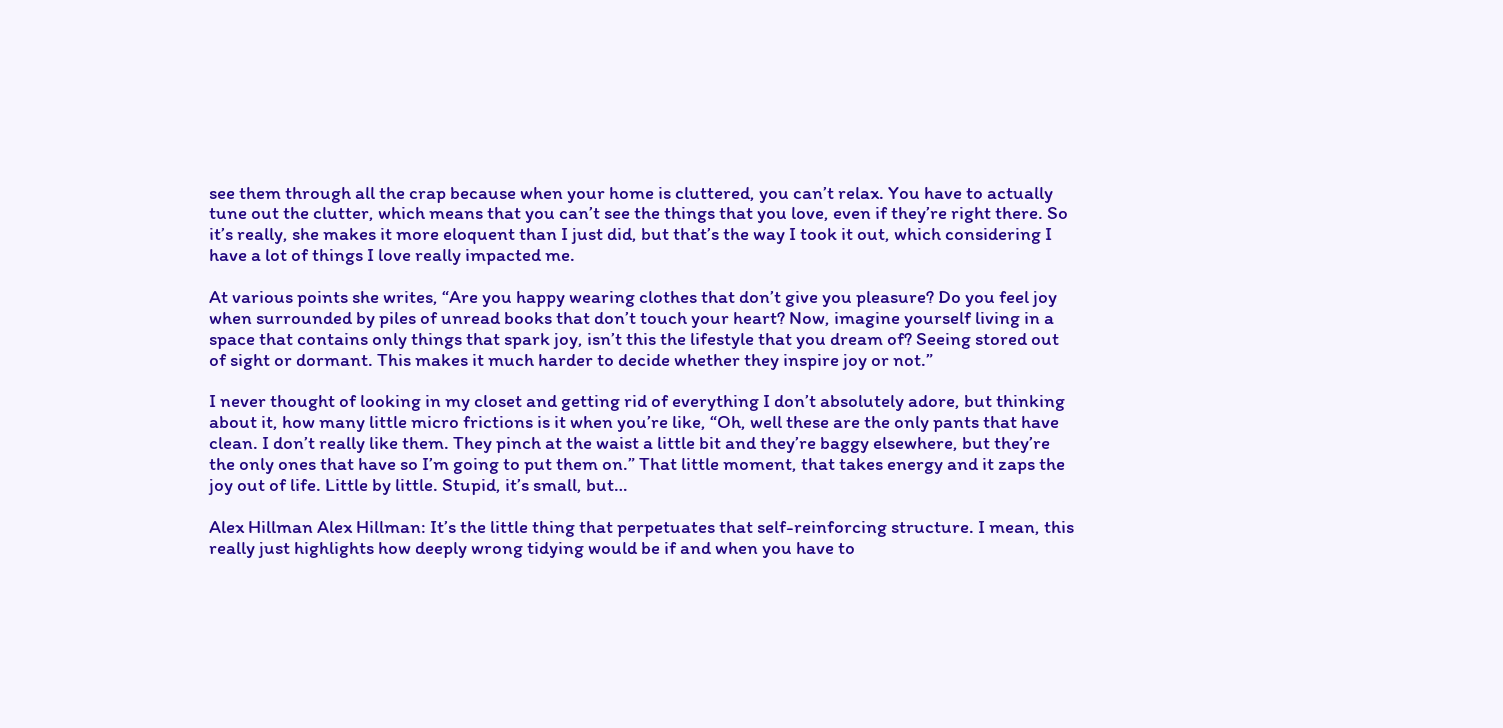see them through all the crap because when your home is cluttered, you can’t relax. You have to actually tune out the clutter, which means that you can’t see the things that you love, even if they’re right there. So it’s really, she makes it more eloquent than I just did, but that’s the way I took it out, which considering I have a lot of things I love really impacted me.

At various points she writes, “Are you happy wearing clothes that don’t give you pleasure? Do you feel joy when surrounded by piles of unread books that don’t touch your heart? Now, imagine yourself living in a space that contains only things that spark joy, isn’t this the lifestyle that you dream of? Seeing stored out of sight or dormant. This makes it much harder to decide whether they inspire joy or not.”

I never thought of looking in my closet and getting rid of everything I don’t absolutely adore, but thinking about it, how many little micro frictions is it when you’re like, “Oh, well these are the only pants that have clean. I don’t really like them. They pinch at the waist a little bit and they’re baggy elsewhere, but they’re the only ones that have so I’m going to put them on.” That little moment, that takes energy and it zaps the joy out of life. Little by little. Stupid, it’s small, but…

Alex Hillman Alex Hillman: It’s the little thing that perpetuates that self-reinforcing structure. I mean, this really just highlights how deeply wrong tidying would be if and when you have to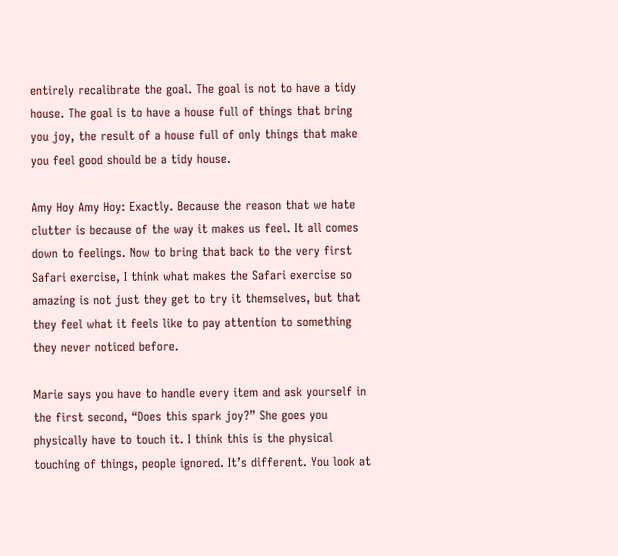entirely recalibrate the goal. The goal is not to have a tidy house. The goal is to have a house full of things that bring you joy, the result of a house full of only things that make you feel good should be a tidy house.

Amy Hoy Amy Hoy: Exactly. Because the reason that we hate clutter is because of the way it makes us feel. It all comes down to feelings. Now to bring that back to the very first Safari exercise, I think what makes the Safari exercise so amazing is not just they get to try it themselves, but that they feel what it feels like to pay attention to something they never noticed before.

Marie says you have to handle every item and ask yourself in the first second, “Does this spark joy?” She goes you physically have to touch it. I think this is the physical touching of things, people ignored. It’s different. You look at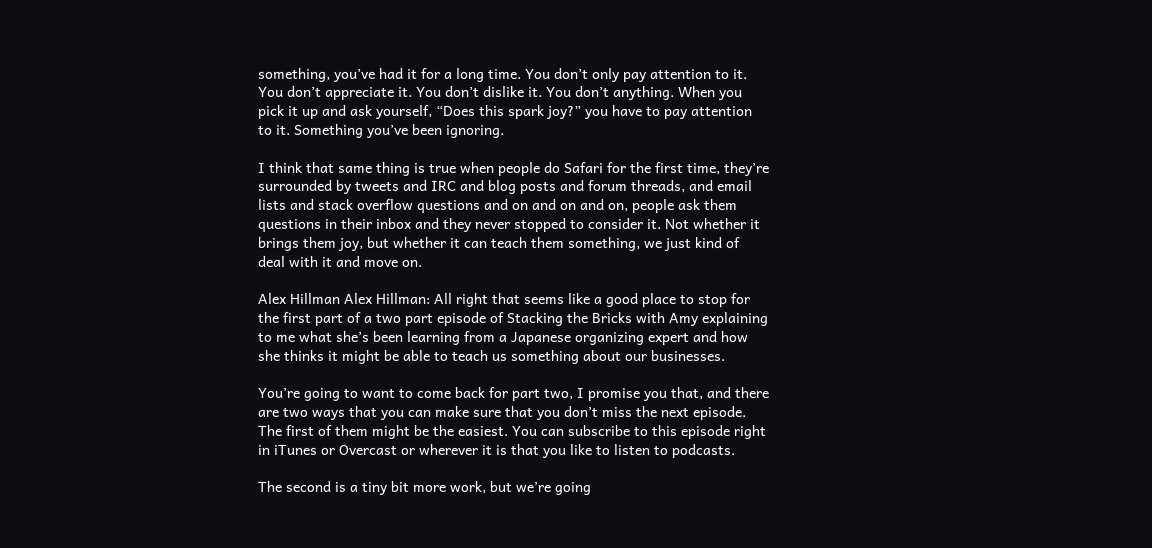something, you’ve had it for a long time. You don’t only pay attention to it. You don’t appreciate it. You don’t dislike it. You don’t anything. When you pick it up and ask yourself, “Does this spark joy?” you have to pay attention to it. Something you’ve been ignoring.

I think that same thing is true when people do Safari for the first time, they’re surrounded by tweets and IRC and blog posts and forum threads, and email lists and stack overflow questions and on and on and on, people ask them questions in their inbox and they never stopped to consider it. Not whether it brings them joy, but whether it can teach them something, we just kind of deal with it and move on.

Alex Hillman Alex Hillman: All right that seems like a good place to stop for the first part of a two part episode of Stacking the Bricks with Amy explaining to me what she’s been learning from a Japanese organizing expert and how she thinks it might be able to teach us something about our businesses.

You’re going to want to come back for part two, I promise you that, and there are two ways that you can make sure that you don’t miss the next episode. The first of them might be the easiest. You can subscribe to this episode right in iTunes or Overcast or wherever it is that you like to listen to podcasts.

The second is a tiny bit more work, but we’re going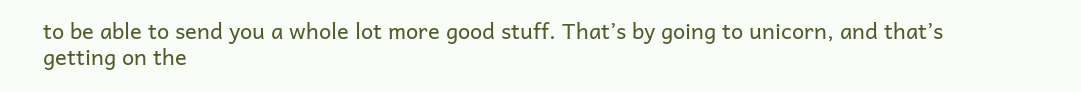to be able to send you a whole lot more good stuff. That’s by going to unicorn, and that’s getting on the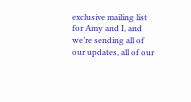exclusive mailing list for Amy and I, and we’re sending all of our updates, all of our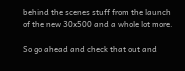behind the scenes stuff from the launch of the new 30x500 and a whole lot more.

So go ahead and check that out and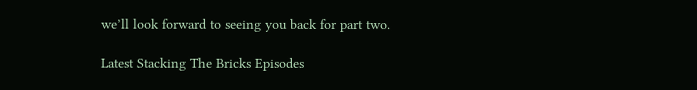we’ll look forward to seeing you back for part two.

Latest Stacking The Bricks Episodes